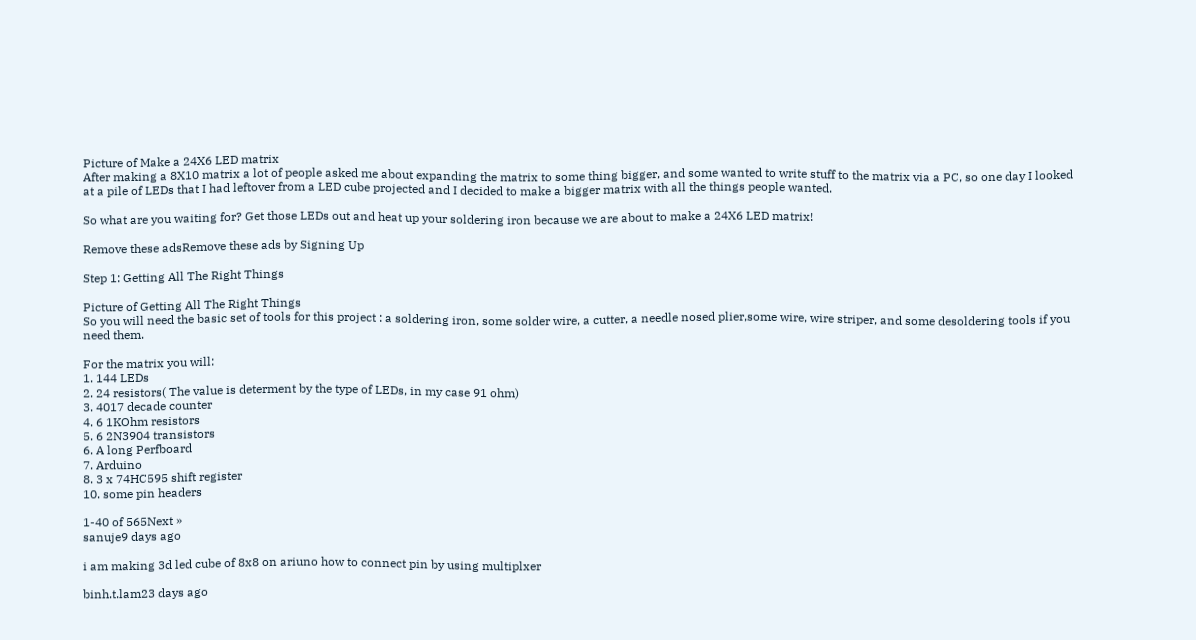Picture of Make a 24X6 LED matrix
After making a 8X10 matrix a lot of people asked me about expanding the matrix to some thing bigger, and some wanted to write stuff to the matrix via a PC, so one day I looked at a pile of LEDs that I had leftover from a LED cube projected and I decided to make a bigger matrix with all the things people wanted.

So what are you waiting for? Get those LEDs out and heat up your soldering iron because we are about to make a 24X6 LED matrix!

Remove these adsRemove these ads by Signing Up

Step 1: Getting All The Right Things

Picture of Getting All The Right Things
So you will need the basic set of tools for this project : a soldering iron, some solder wire, a cutter, a needle nosed plier,some wire, wire striper, and some desoldering tools if you need them.

For the matrix you will:
1. 144 LEDs
2. 24 resistors( The value is determent by the type of LEDs, in my case 91 ohm)
3. 4017 decade counter
4. 6 1KOhm resistors
5. 6 2N3904 transistors
6. A long Perfboard
7. Arduino
8. 3 x 74HC595 shift register
10. some pin headers

1-40 of 565Next »
sanuje9 days ago

i am making 3d led cube of 8x8 on ariuno how to connect pin by using multiplxer

binh.t.lam23 days ago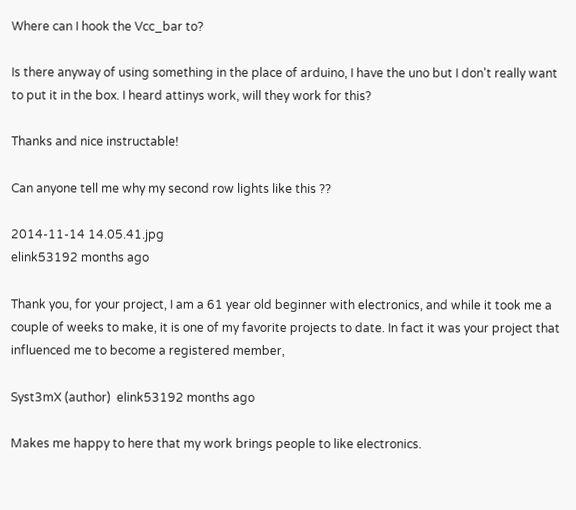Where can I hook the Vcc_bar to?

Is there anyway of using something in the place of arduino, I have the uno but I don't really want to put it in the box. I heard attinys work, will they work for this?

Thanks and nice instructable!

Can anyone tell me why my second row lights like this ??

2014-11-14 14.05.41.jpg
elink53192 months ago

Thank you, for your project, I am a 61 year old beginner with electronics, and while it took me a couple of weeks to make, it is one of my favorite projects to date. In fact it was your project that influenced me to become a registered member,

Syst3mX (author)  elink53192 months ago

Makes me happy to here that my work brings people to like electronics.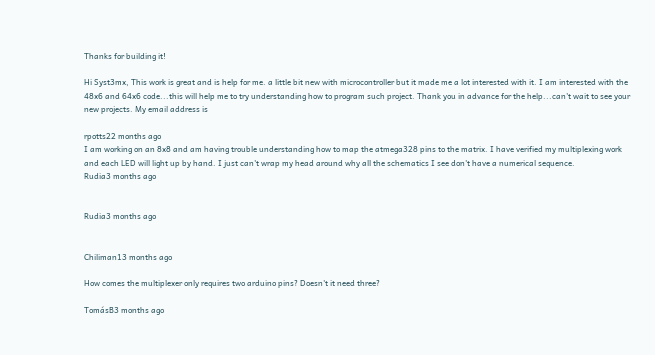Thanks for building it!

Hi Syst3mx, This work is great and is help for me. a little bit new with microcontroller but it made me a lot interested with it. I am interested with the 48x6 and 64x6 code...this will help me to try understanding how to program such project. Thank you in advance for the help...can't wait to see your new projects. My email address is

rpotts22 months ago
I am working on an 8x8 and am having trouble understanding how to map the atmega328 pins to the matrix. I have verified my multiplexing work and each LED will light up by hand. I just can't wrap my head around why all the schematics I see don't have a numerical sequence.
Rudia3 months ago


Rudia3 months ago


Chiliman13 months ago

How comes the multiplexer only requires two arduino pins? Doesn't it need three?

TomásB3 months ago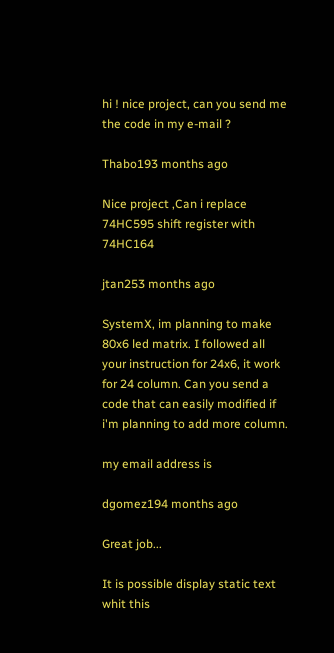hi ! nice project, can you send me the code in my e-mail ?

Thabo193 months ago

Nice project ,Can i replace 74HC595 shift register with 74HC164

jtan253 months ago

SystemX, im planning to make 80x6 led matrix. I followed all your instruction for 24x6, it work for 24 column. Can you send a code that can easily modified if i'm planning to add more column.

my email address is

dgomez194 months ago

Great job...

It is possible display static text whit this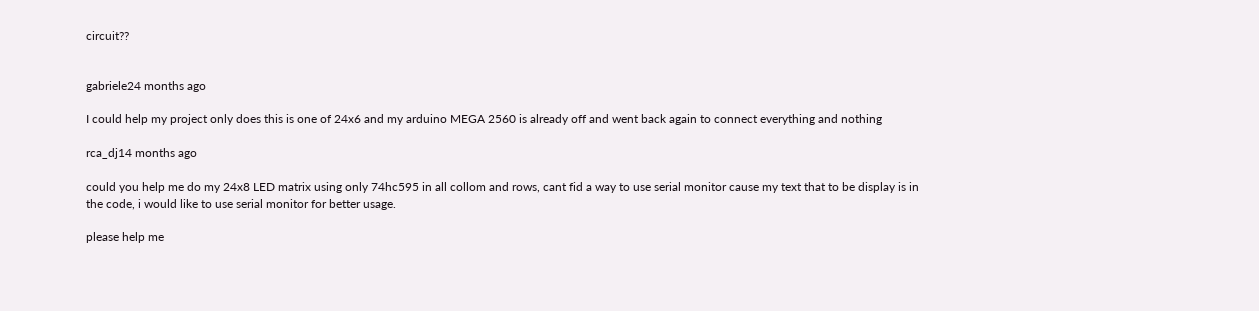circuit??


gabriele24 months ago

I could help my project only does this is one of 24x6 and my arduino MEGA 2560 is already off and went back again to connect everything and nothing

rca_dj14 months ago

could you help me do my 24x8 LED matrix using only 74hc595 in all collom and rows, cant fid a way to use serial monitor cause my text that to be display is in the code, i would like to use serial monitor for better usage.

please help me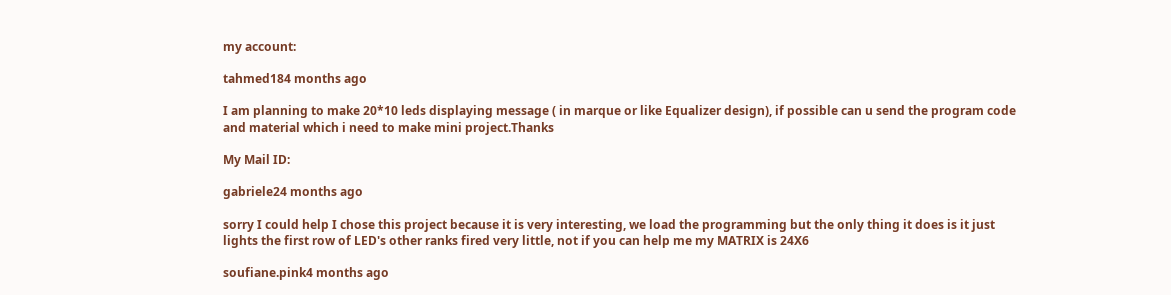my account:

tahmed184 months ago

I am planning to make 20*10 leds displaying message ( in marque or like Equalizer design), if possible can u send the program code and material which i need to make mini project.Thanks

My Mail ID:

gabriele24 months ago

sorry I could help I chose this project because it is very interesting, we load the programming but the only thing it does is it just lights the first row of LED's other ranks fired very little, not if you can help me my MATRIX is 24X6

soufiane.pink4 months ago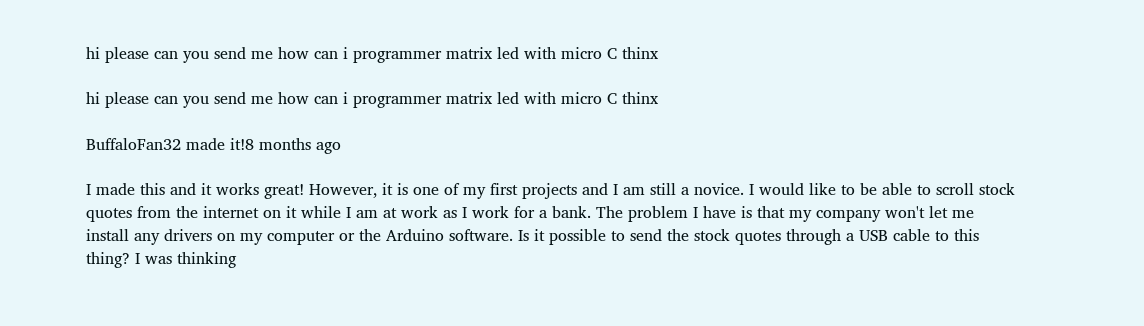hi please can you send me how can i programmer matrix led with micro C thinx

hi please can you send me how can i programmer matrix led with micro C thinx

BuffaloFan32 made it!8 months ago

I made this and it works great! However, it is one of my first projects and I am still a novice. I would like to be able to scroll stock quotes from the internet on it while I am at work as I work for a bank. The problem I have is that my company won't let me install any drivers on my computer or the Arduino software. Is it possible to send the stock quotes through a USB cable to this thing? I was thinking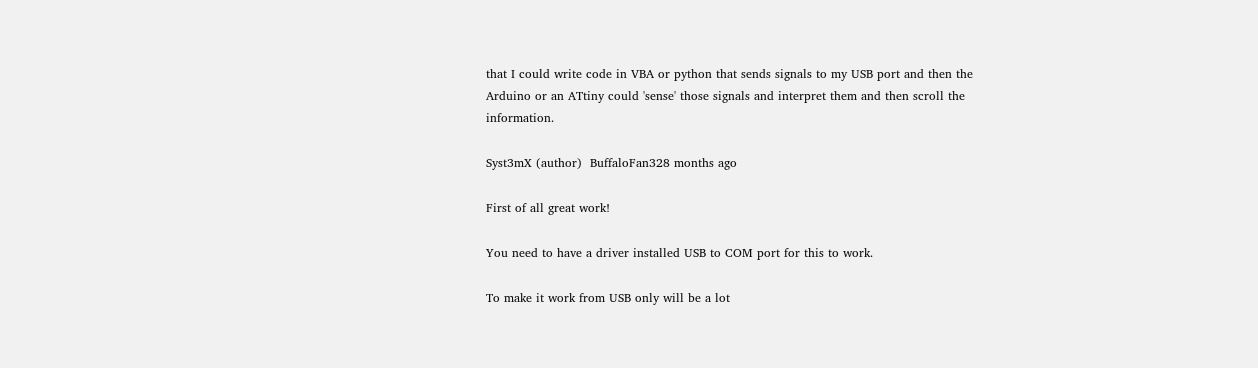that I could write code in VBA or python that sends signals to my USB port and then the Arduino or an ATtiny could 'sense' those signals and interpret them and then scroll the information.

Syst3mX (author)  BuffaloFan328 months ago

First of all great work!

You need to have a driver installed USB to COM port for this to work.

To make it work from USB only will be a lot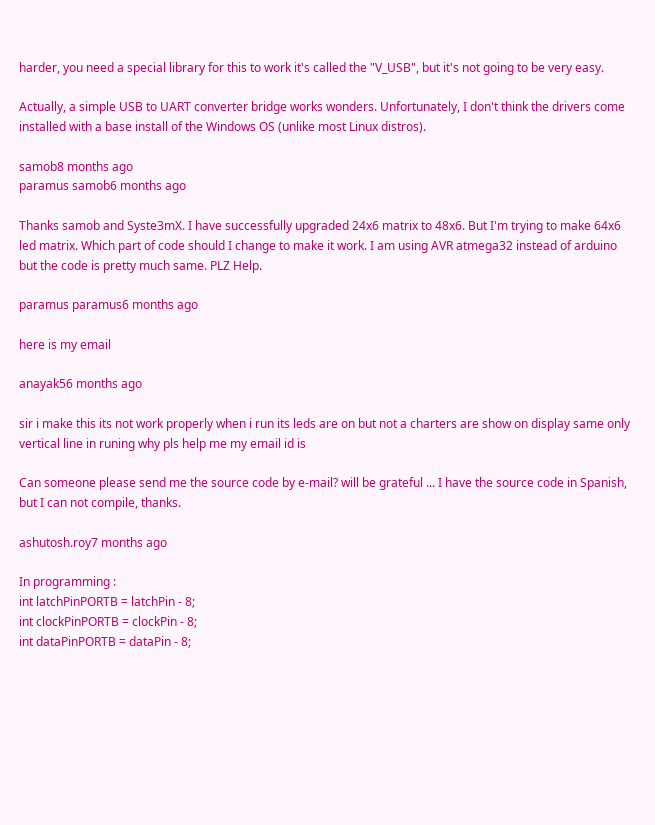harder, you need a special library for this to work it's called the "V_USB", but it's not going to be very easy.

Actually, a simple USB to UART converter bridge works wonders. Unfortunately, I don't think the drivers come installed with a base install of the Windows OS (unlike most Linux distros).

samob8 months ago
paramus samob6 months ago

Thanks samob and Syste3mX. I have successfully upgraded 24x6 matrix to 48x6. But I'm trying to make 64x6 led matrix. Which part of code should I change to make it work. I am using AVR atmega32 instead of arduino but the code is pretty much same. PLZ Help.

paramus paramus6 months ago

here is my email

anayak56 months ago

sir i make this its not work properly when i run its leds are on but not a charters are show on display same only vertical line in runing why pls help me my email id is

Can someone please send me the source code by e-mail? will be grateful ... I have the source code in Spanish, but I can not compile, thanks.

ashutosh.roy7 months ago

In programming :
int latchPinPORTB = latchPin - 8;
int clockPinPORTB = clockPin - 8;
int dataPinPORTB = dataPin - 8;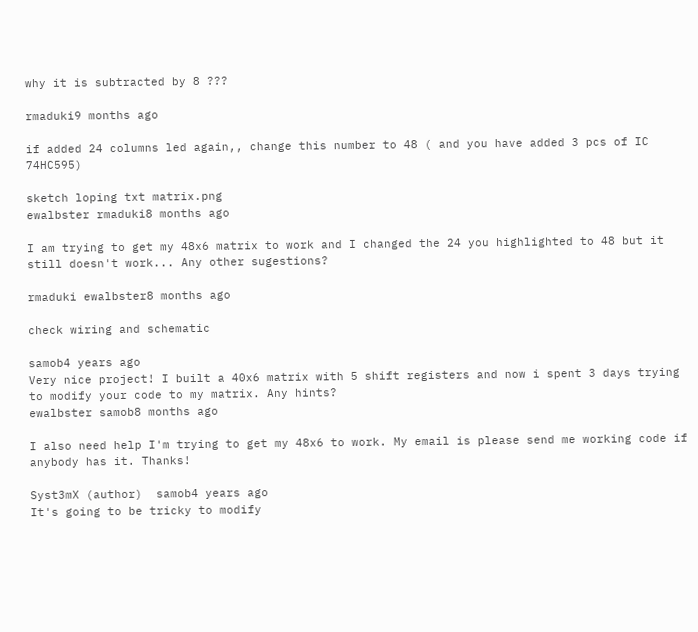why it is subtracted by 8 ???

rmaduki9 months ago

if added 24 columns led again,, change this number to 48 ( and you have added 3 pcs of IC 74HC595)

sketch loping txt matrix.png
ewalbster rmaduki8 months ago

I am trying to get my 48x6 matrix to work and I changed the 24 you highlighted to 48 but it still doesn't work... Any other sugestions?

rmaduki ewalbster8 months ago

check wiring and schematic

samob4 years ago
Very nice project! I built a 40x6 matrix with 5 shift registers and now i spent 3 days trying to modify your code to my matrix. Any hints?
ewalbster samob8 months ago

I also need help I'm trying to get my 48x6 to work. My email is please send me working code if anybody has it. Thanks!

Syst3mX (author)  samob4 years ago
It's going to be tricky to modify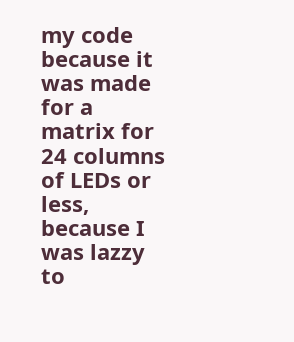my code because it was made for a matrix for 24 columns of LEDs or less, because I was lazzy to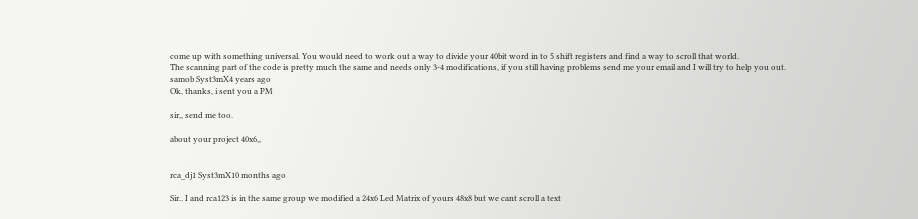come up with something universal. You would need to work out a way to divide your 40bit word in to 5 shift registers and find a way to scroll that world.
The scanning part of the code is pretty much the same and needs only 3-4 modifications, if you still having problems send me your email and I will try to help you out.
samob Syst3mX4 years ago
Ok, thanks, i sent you a PM

sir,, send me too.

about your project 40x6,,


rca_dj1 Syst3mX10 months ago

Sir.. I and rca123 is in the same group we modified a 24x6 Led Matrix of yours 48x8 but we cant scroll a text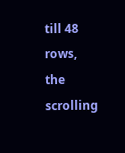till 48 rows, the scrolling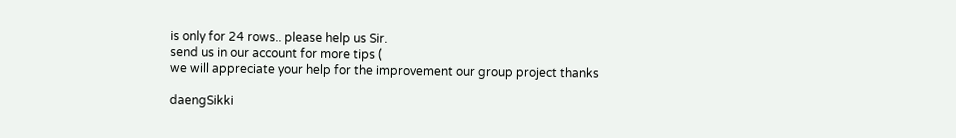is only for 24 rows.. please help us Sir.
send us in our account for more tips (
we will appreciate your help for the improvement our group project thanks

daengSikki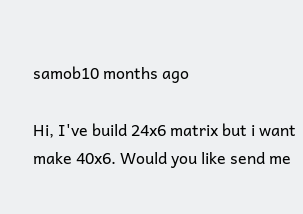samob10 months ago

Hi, I've build 24x6 matrix but i want make 40x6. Would you like send me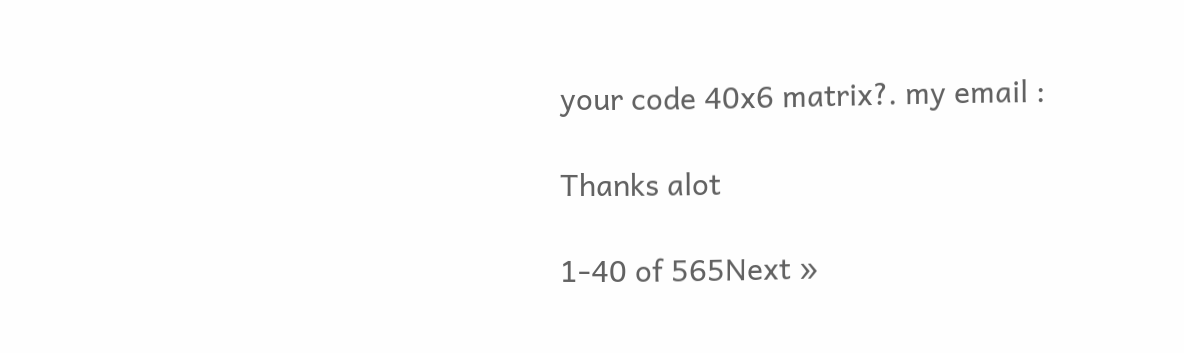your code 40x6 matrix?. my email :

Thanks alot

1-40 of 565Next »